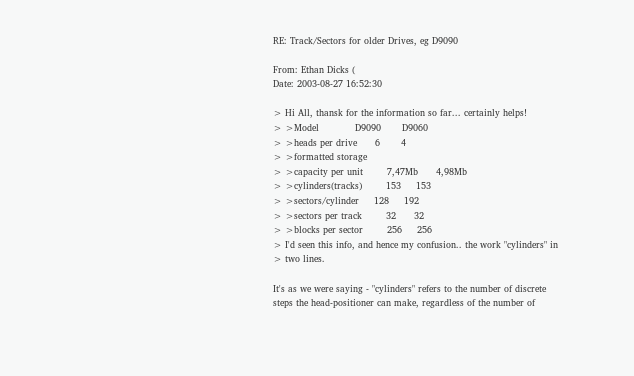RE: Track/Sectors for older Drives, eg D9090

From: Ethan Dicks (
Date: 2003-08-27 16:52:30

> Hi All, thansk for the information so far... certainly helps!
> >Model            D9090       D9060
> >heads per drive      6       4
> >formatted storage
> >capacity per unit        7,47Mb      4,98Mb
> >cylinders(tracks)        153     153
> >sectors/cylinder     128     192
> >sectors per track        32      32
> >blocks per sector        256     256
> I'd seen this info, and hence my confusion.. the work "cylinders" in
> two lines.

It's as we were saying - "cylinders" refers to the number of discrete
steps the head-positioner can make, regardless of the number of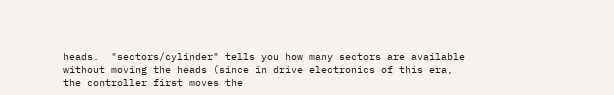heads.  "sectors/cylinder" tells you how many sectors are available
without moving the heads (since in drive electronics of this era,
the controller first moves the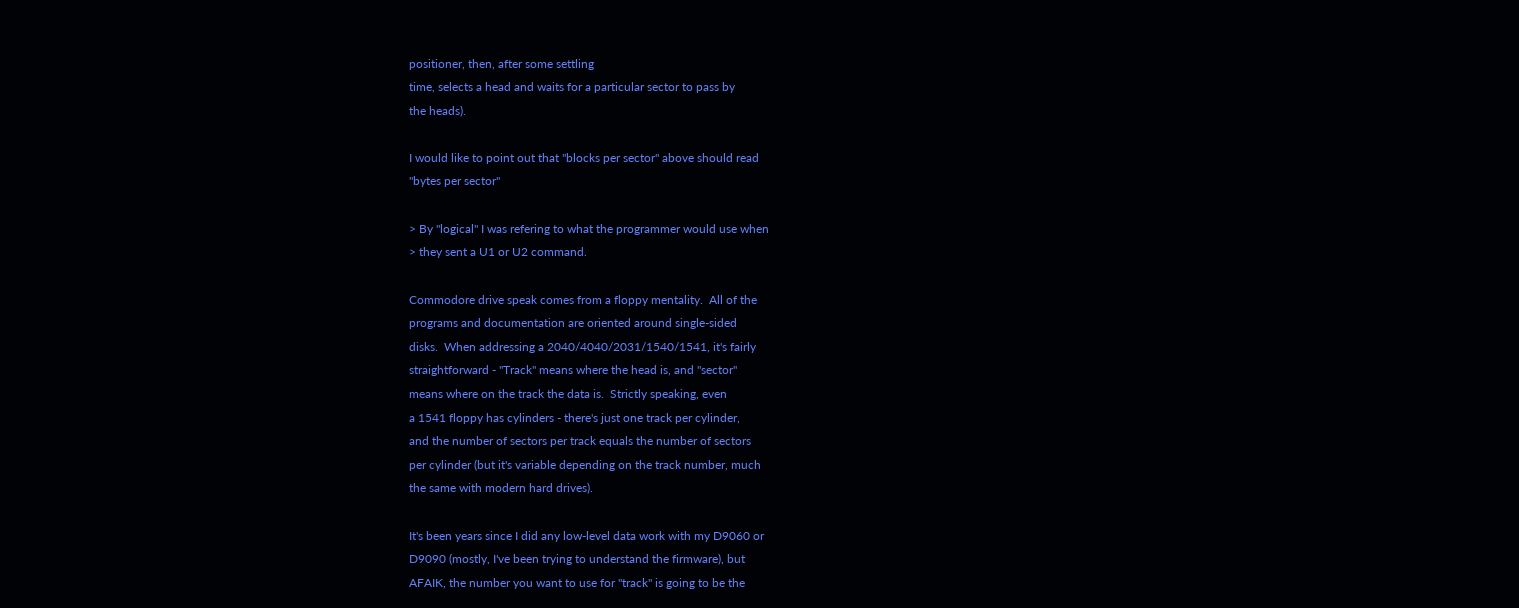positioner, then, after some settling
time, selects a head and waits for a particular sector to pass by
the heads).

I would like to point out that "blocks per sector" above should read
"bytes per sector"

> By "logical" I was refering to what the programmer would use when
> they sent a U1 or U2 command.

Commodore drive speak comes from a floppy mentality.  All of the
programs and documentation are oriented around single-sided
disks.  When addressing a 2040/4040/2031/1540/1541, it's fairly
straightforward - "Track" means where the head is, and "sector"
means where on the track the data is.  Strictly speaking, even
a 1541 floppy has cylinders - there's just one track per cylinder,
and the number of sectors per track equals the number of sectors
per cylinder (but it's variable depending on the track number, much
the same with modern hard drives).

It's been years since I did any low-level data work with my D9060 or
D9090 (mostly, I've been trying to understand the firmware), but
AFAIK, the number you want to use for "track" is going to be the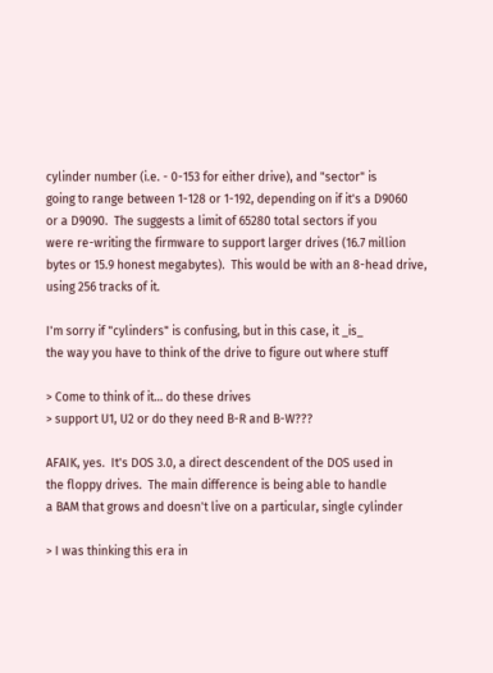cylinder number (i.e. - 0-153 for either drive), and "sector" is
going to range between 1-128 or 1-192, depending on if it's a D9060
or a D9090.  The suggests a limit of 65280 total sectors if you
were re-writing the firmware to support larger drives (16.7 million
bytes or 15.9 honest megabytes).  This would be with an 8-head drive,
using 256 tracks of it.

I'm sorry if "cylinders" is confusing, but in this case, it _is_
the way you have to think of the drive to figure out where stuff

> Come to think of it... do these drives
> support U1, U2 or do they need B-R and B-W???

AFAIK, yes.  It's DOS 3.0, a direct descendent of the DOS used in
the floppy drives.  The main difference is being able to handle
a BAM that grows and doesn't live on a particular, single cylinder

> I was thinking this era in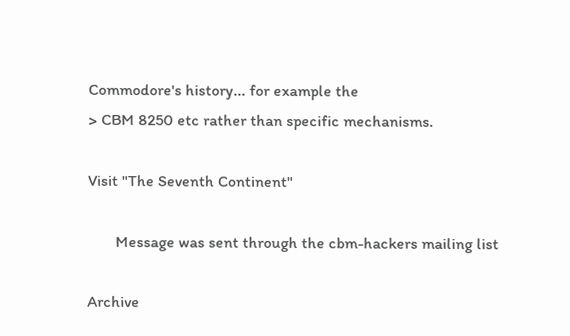Commodore's history... for example the
> CBM 8250 etc rather than specific mechanisms.

Visit "The Seventh Continent"

       Message was sent through the cbm-hackers mailing list

Archive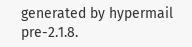generated by hypermail pre-2.1.8.